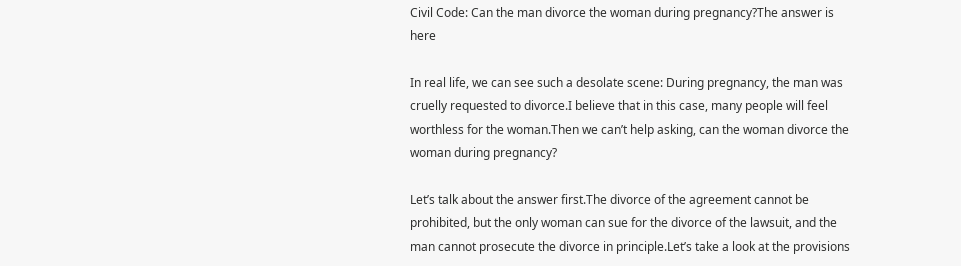Civil Code: Can the man divorce the woman during pregnancy?The answer is here

In real life, we can see such a desolate scene: During pregnancy, the man was cruelly requested to divorce.I believe that in this case, many people will feel worthless for the woman.Then we can’t help asking, can the woman divorce the woman during pregnancy?

Let’s talk about the answer first.The divorce of the agreement cannot be prohibited, but the only woman can sue for the divorce of the lawsuit, and the man cannot prosecute the divorce in principle.Let’s take a look at the provisions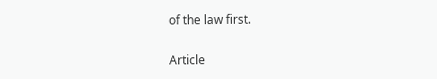of the law first.

Article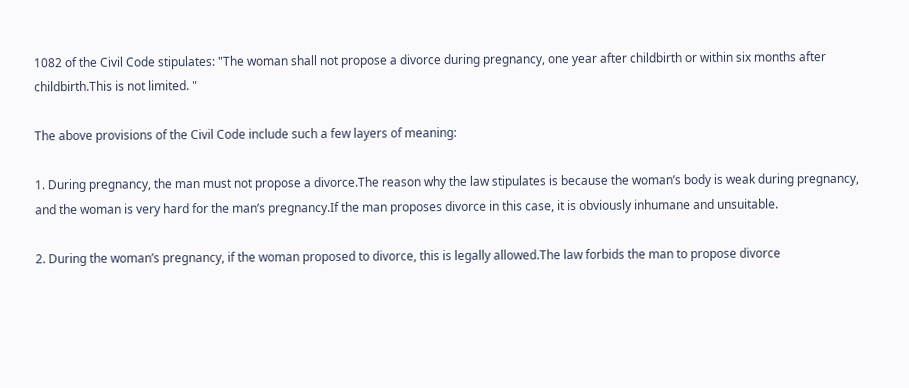1082 of the Civil Code stipulates: "The woman shall not propose a divorce during pregnancy, one year after childbirth or within six months after childbirth.This is not limited. "

The above provisions of the Civil Code include such a few layers of meaning:

1. During pregnancy, the man must not propose a divorce.The reason why the law stipulates is because the woman’s body is weak during pregnancy, and the woman is very hard for the man’s pregnancy.If the man proposes divorce in this case, it is obviously inhumane and unsuitable.

2. During the woman’s pregnancy, if the woman proposed to divorce, this is legally allowed.The law forbids the man to propose divorce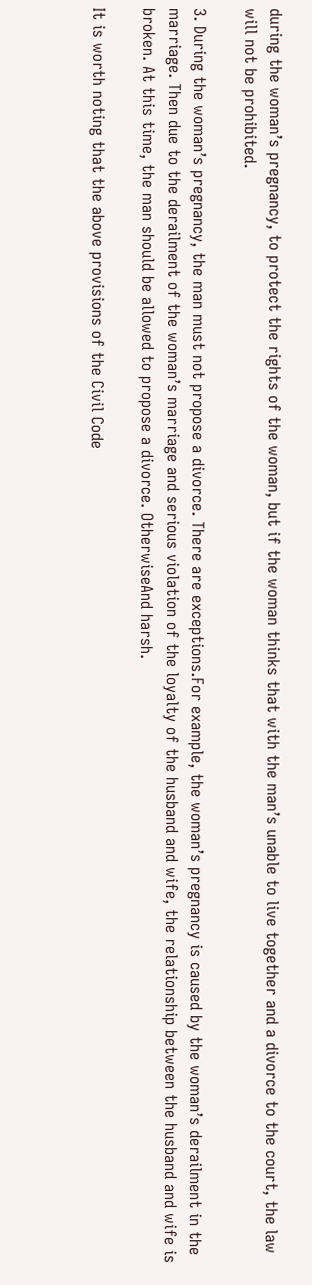during the woman’s pregnancy, to protect the rights of the woman, but if the woman thinks that with the man’s unable to live together and a divorce to the court, the law will not be prohibited.

3. During the woman’s pregnancy, the man must not propose a divorce. There are exceptions.For example, the woman’s pregnancy is caused by the woman’s derailment in the marriage. Then due to the derailment of the woman’s marriage and serious violation of the loyalty of the husband and wife, the relationship between the husband and wife is broken. At this time, the man should be allowed to propose a divorce. OtherwiseAnd harsh.

It is worth noting that the above provisions of the Civil Code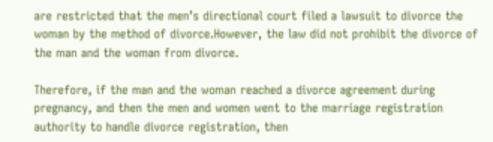are restricted that the men’s directional court filed a lawsuit to divorce the woman by the method of divorce.However, the law did not prohibit the divorce of the man and the woman from divorce.

Therefore, if the man and the woman reached a divorce agreement during pregnancy, and then the men and women went to the marriage registration authority to handle divorce registration, then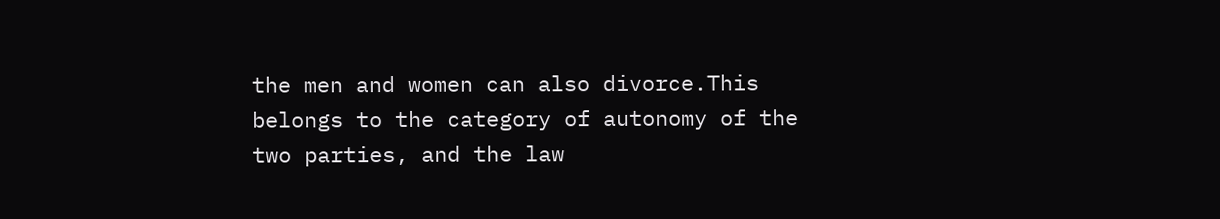the men and women can also divorce.This belongs to the category of autonomy of the two parties, and the law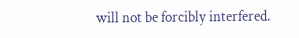will not be forcibly interfered.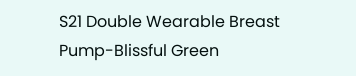S21 Double Wearable Breast Pump-Blissful Green